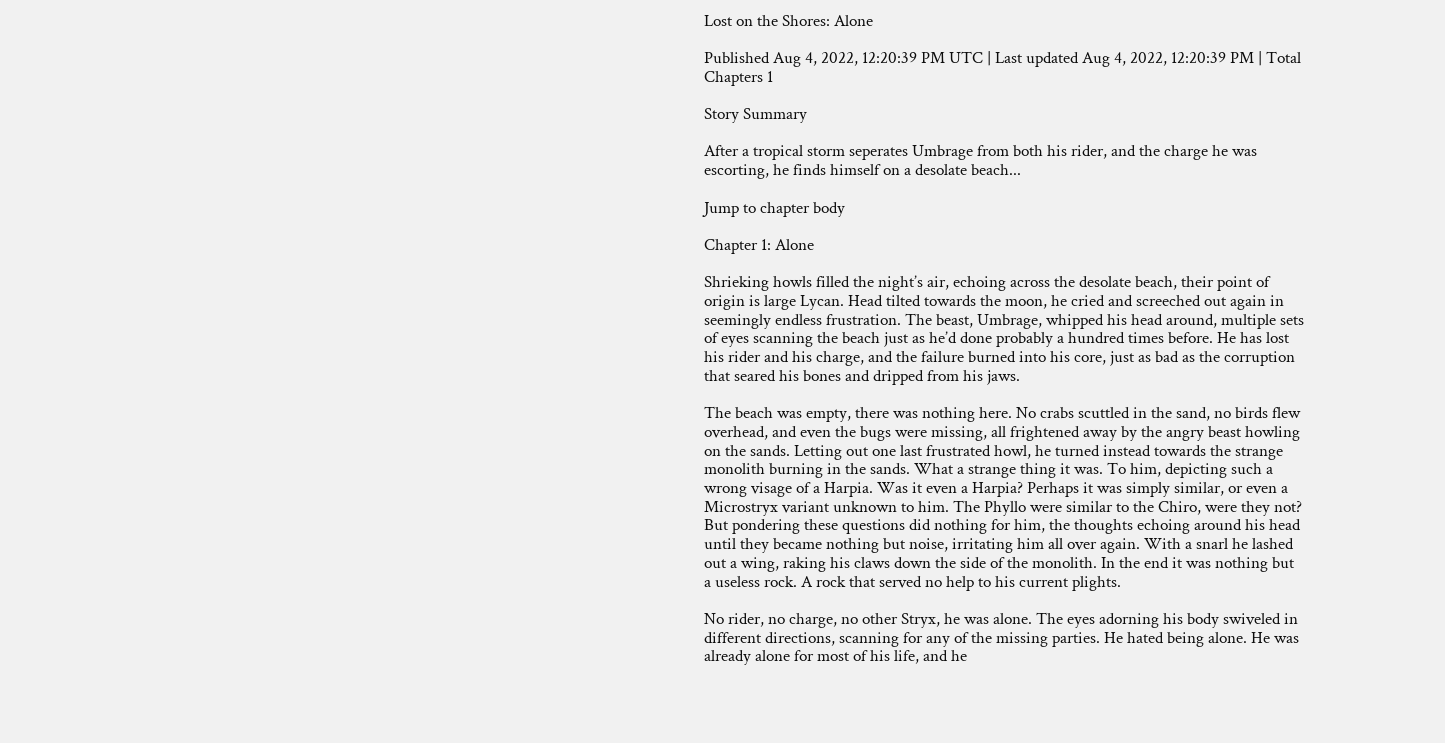Lost on the Shores: Alone

Published Aug 4, 2022, 12:20:39 PM UTC | Last updated Aug 4, 2022, 12:20:39 PM | Total Chapters 1

Story Summary

After a tropical storm seperates Umbrage from both his rider, and the charge he was escorting, he finds himself on a desolate beach...

Jump to chapter body

Chapter 1: Alone

Shrieking howls filled the night’s air, echoing across the desolate beach, their point of origin is large Lycan. Head tilted towards the moon, he cried and screeched out again in seemingly endless frustration. The beast, Umbrage, whipped his head around, multiple sets of eyes scanning the beach just as he’d done probably a hundred times before. He has lost his rider and his charge, and the failure burned into his core, just as bad as the corruption that seared his bones and dripped from his jaws.

The beach was empty, there was nothing here. No crabs scuttled in the sand, no birds flew overhead, and even the bugs were missing, all frightened away by the angry beast howling on the sands. Letting out one last frustrated howl, he turned instead towards the strange monolith burning in the sands. What a strange thing it was. To him, depicting such a wrong visage of a Harpia. Was it even a Harpia? Perhaps it was simply similar, or even a Microstryx variant unknown to him. The Phyllo were similar to the Chiro, were they not? But pondering these questions did nothing for him, the thoughts echoing around his head until they became nothing but noise, irritating him all over again. With a snarl he lashed out a wing, raking his claws down the side of the monolith. In the end it was nothing but a useless rock. A rock that served no help to his current plights.

No rider, no charge, no other Stryx, he was alone. The eyes adorning his body swiveled in different directions, scanning for any of the missing parties. He hated being alone. He was already alone for most of his life, and he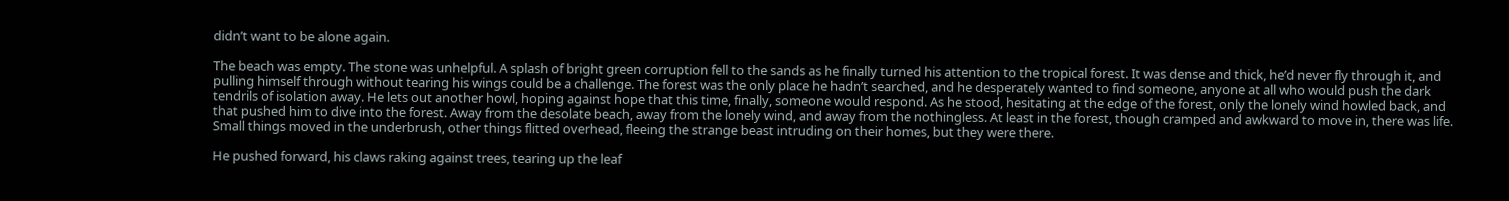didn’t want to be alone again.

The beach was empty. The stone was unhelpful. A splash of bright green corruption fell to the sands as he finally turned his attention to the tropical forest. It was dense and thick, he’d never fly through it, and pulling himself through without tearing his wings could be a challenge. The forest was the only place he hadn’t searched, and he desperately wanted to find someone, anyone at all who would push the dark tendrils of isolation away. He lets out another howl, hoping against hope that this time, finally, someone would respond. As he stood, hesitating at the edge of the forest, only the lonely wind howled back, and that pushed him to dive into the forest. Away from the desolate beach, away from the lonely wind, and away from the nothingless. At least in the forest, though cramped and awkward to move in, there was life. Small things moved in the underbrush, other things flitted overhead, fleeing the strange beast intruding on their homes, but they were there.

He pushed forward, his claws raking against trees, tearing up the leaf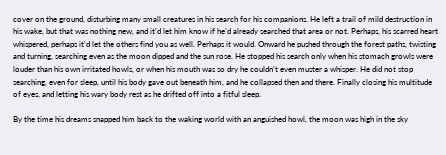cover on the ground, disturbing many small creatures in his search for his companions. He left a trail of mild destruction in his wake, but that was nothing new, and it’d let him know if he’d already searched that area or not. Perhaps, his scarred heart whispered, perhaps it’d let the others find you as well. Perhaps it would. Onward he pushed through the forest paths, twisting and turning, searching even as the moon dipped and the sun rose. He stopped his search only when his stomach growls were louder than his own irritated howls, or when his mouth was so dry he couldn’t even muster a whisper. He did not stop searching, even for sleep, until his body gave out beneath him, and he collapsed then and there. Finally closing his multitude of eyes, and letting his wary body rest as he drifted off into a fitful sleep.

By the time his dreams snapped him back to the waking world with an anguished howl, the moon was high in the sky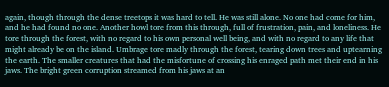again, though through the dense treetops it was hard to tell. He was still alone. No one had come for him, and he had found no one. Another howl tore from this through, full of frustration, pain, and loneliness. He tore through the forest, with no regard to his own personal well being, and with no regard to any life that might already be on the island. Umbrage tore madly through the forest, tearing down trees and uptearning the earth. The smaller creatures that had the misfortune of crossing his enraged path met their end in his jaws. The bright green corruption streamed from his jaws at an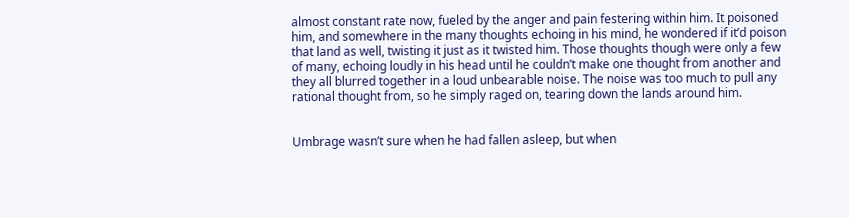almost constant rate now, fueled by the anger and pain festering within him. It poisoned him, and somewhere in the many thoughts echoing in his mind, he wondered if it’d poison that land as well, twisting it just as it twisted him. Those thoughts though were only a few of many, echoing loudly in his head until he couldn’t make one thought from another and they all blurred together in a loud unbearable noise. The noise was too much to pull any rational thought from, so he simply raged on, tearing down the lands around him.


Umbrage wasn’t sure when he had fallen asleep, but when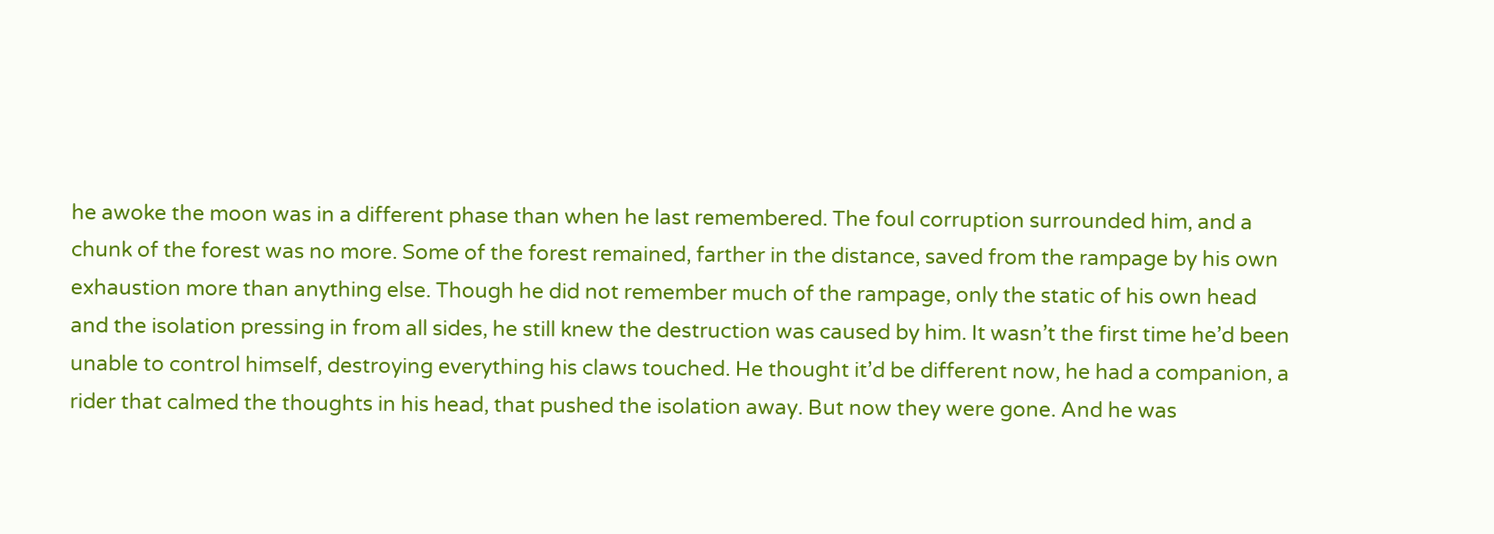he awoke the moon was in a different phase than when he last remembered. The foul corruption surrounded him, and a chunk of the forest was no more. Some of the forest remained, farther in the distance, saved from the rampage by his own exhaustion more than anything else. Though he did not remember much of the rampage, only the static of his own head and the isolation pressing in from all sides, he still knew the destruction was caused by him. It wasn’t the first time he’d been unable to control himself, destroying everything his claws touched. He thought it’d be different now, he had a companion, a rider that calmed the thoughts in his head, that pushed the isolation away. But now they were gone. And he was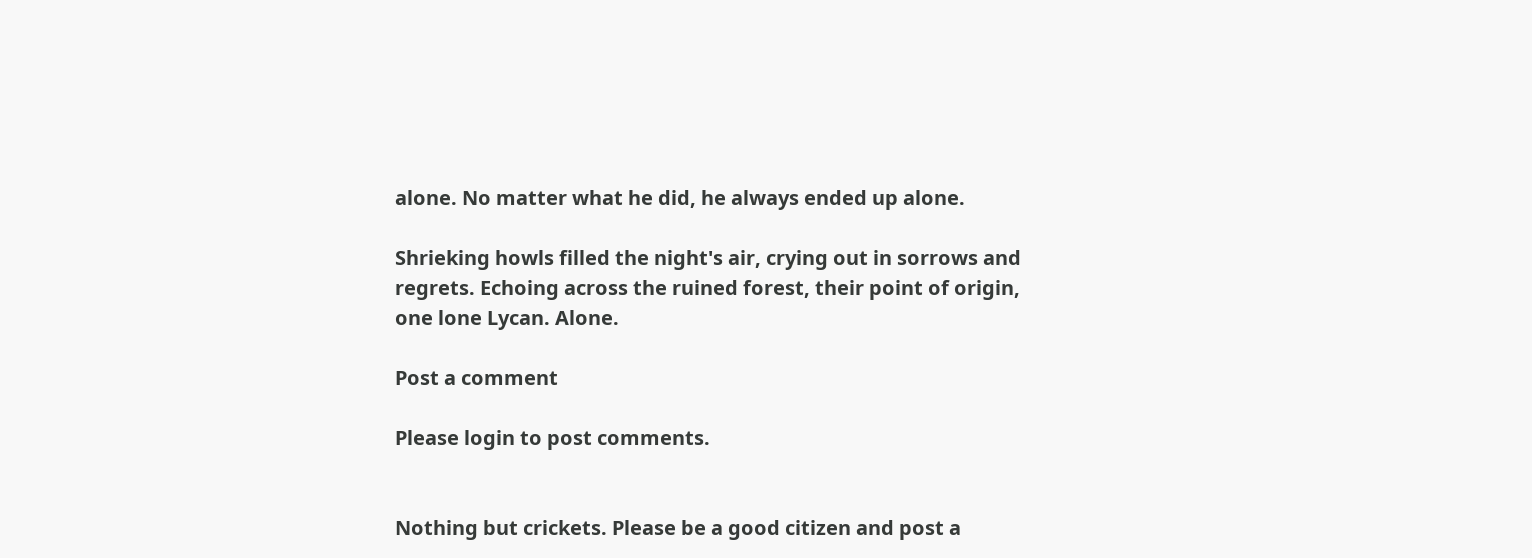alone. No matter what he did, he always ended up alone.

Shrieking howls filled the night's air, crying out in sorrows and regrets. Echoing across the ruined forest, their point of origin, one lone Lycan. Alone.

Post a comment

Please login to post comments.


Nothing but crickets. Please be a good citizen and post a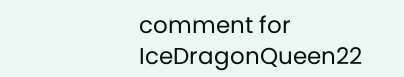comment for IceDragonQueen22